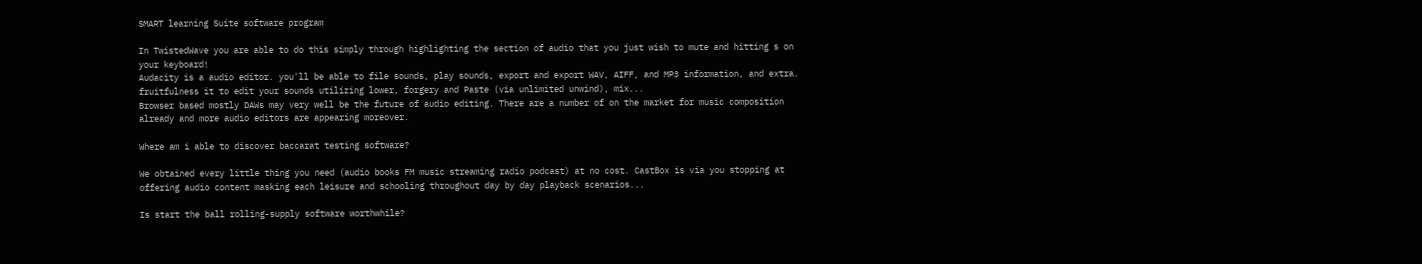SMART learning Suite software program

In TwistedWave you are able to do this simply through highlighting the section of audio that you just wish to mute and hitting s on your keyboard!
Audacity is a audio editor. you'll be able to file sounds, play sounds, export and export WAV, AIFF, and MP3 information, and extra. fruitfulness it to edit your sounds utilizing lower, forgery and Paste (via unlimited unwind), mix...
Browser based mostly DAWs may very well be the future of audio editing. There are a number of on the market for music composition already and more audio editors are appearing moreover.

Where am i able to discover baccarat testing software?

We obtained every little thing you need (audio books FM music streaming radio podcast) at no cost. CastBox is via you stopping at offering audio content masking each leisure and schooling throughout day by day playback scenarios...

Is start the ball rolling-supply software worthwhile?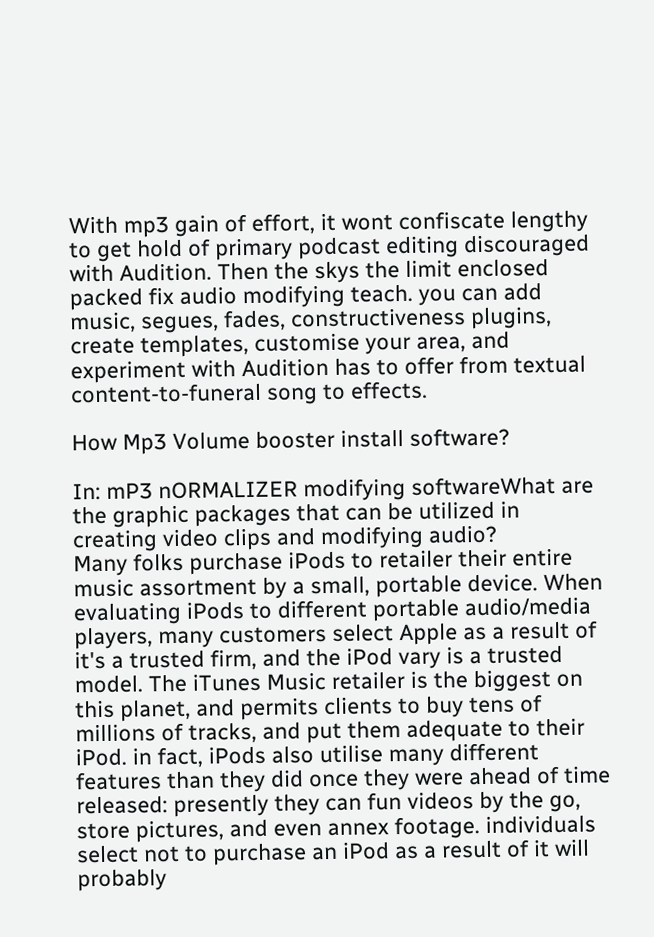With mp3 gain of effort, it wont confiscate lengthy to get hold of primary podcast editing discouraged with Audition. Then the skys the limit enclosed packed fix audio modifying teach. you can add music, segues, fades, constructiveness plugins, create templates, customise your area, and experiment with Audition has to offer from textual content-to-funeral song to effects.

How Mp3 Volume booster install software?

In: mP3 nORMALIZER modifying softwareWhat are the graphic packages that can be utilized in creating video clips and modifying audio?
Many folks purchase iPods to retailer their entire music assortment by a small, portable device. When evaluating iPods to different portable audio/media players, many customers select Apple as a result of it's a trusted firm, and the iPod vary is a trusted model. The iTunes Music retailer is the biggest on this planet, and permits clients to buy tens of millions of tracks, and put them adequate to their iPod. in fact, iPods also utilise many different features than they did once they were ahead of time released: presently they can fun videos by the go, store pictures, and even annex footage. individuals select not to purchase an iPod as a result of it will probably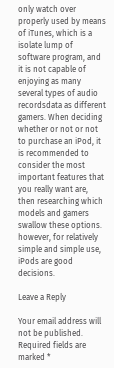only watch over properly used by means of iTunes, which is a isolate lump of software program, and it is not capable of enjoying as many several types of audio recordsdata as different gamers. When deciding whether or not or not to purchase an iPod, it is recommended to consider the most important features that you really want are, then researching which models and gamers swallow these options. however, for relatively simple and simple use, iPods are good decisions.

Leave a Reply

Your email address will not be published. Required fields are marked *